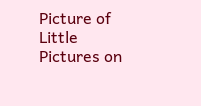Picture of Little Pictures on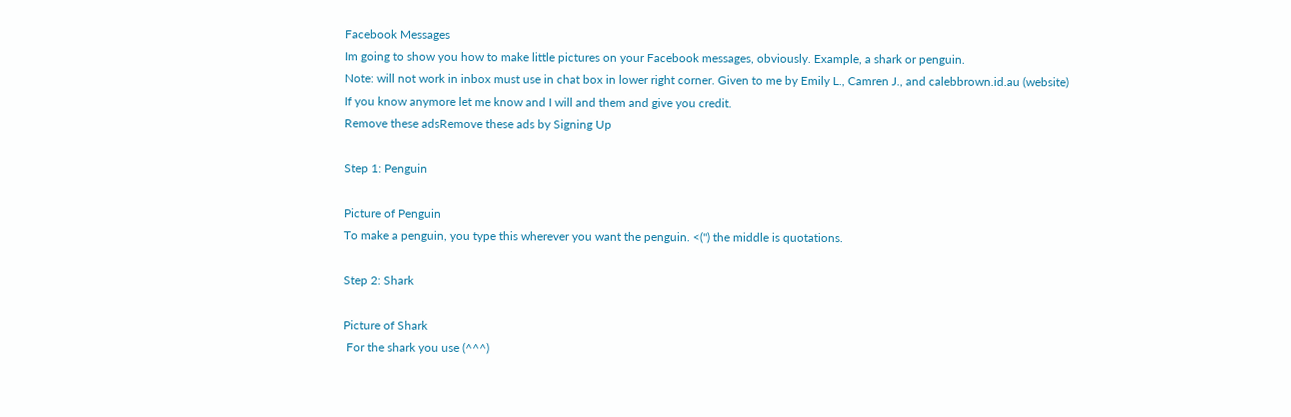Facebook Messages
Im going to show you how to make little pictures on your Facebook messages, obviously. Example, a shark or penguin.
Note: will not work in inbox must use in chat box in lower right corner. Given to me by Emily L., Camren J., and calebbrown.id.au (website)
If you know anymore let me know and I will and them and give you credit.
Remove these adsRemove these ads by Signing Up

Step 1: Penguin

Picture of Penguin
To make a penguin, you type this wherever you want the penguin. <(") the middle is quotations.

Step 2: Shark

Picture of Shark
 For the shark you use (^^^)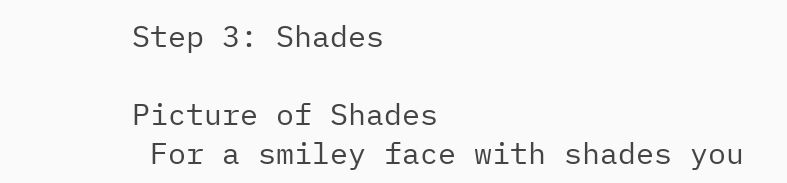Step 3: Shades

Picture of Shades
 For a smiley face with shades you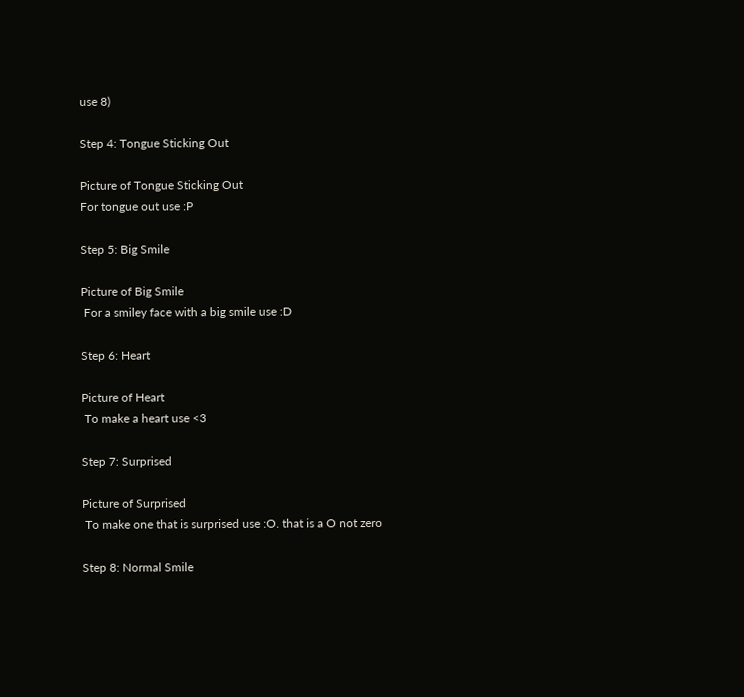use 8)

Step 4: Tongue Sticking Out

Picture of Tongue Sticking Out
For tongue out use :P

Step 5: Big Smile

Picture of Big Smile
 For a smiley face with a big smile use :D

Step 6: Heart

Picture of Heart
 To make a heart use <3

Step 7: Surprised

Picture of Surprised
 To make one that is surprised use :O. that is a O not zero

Step 8: Normal Smile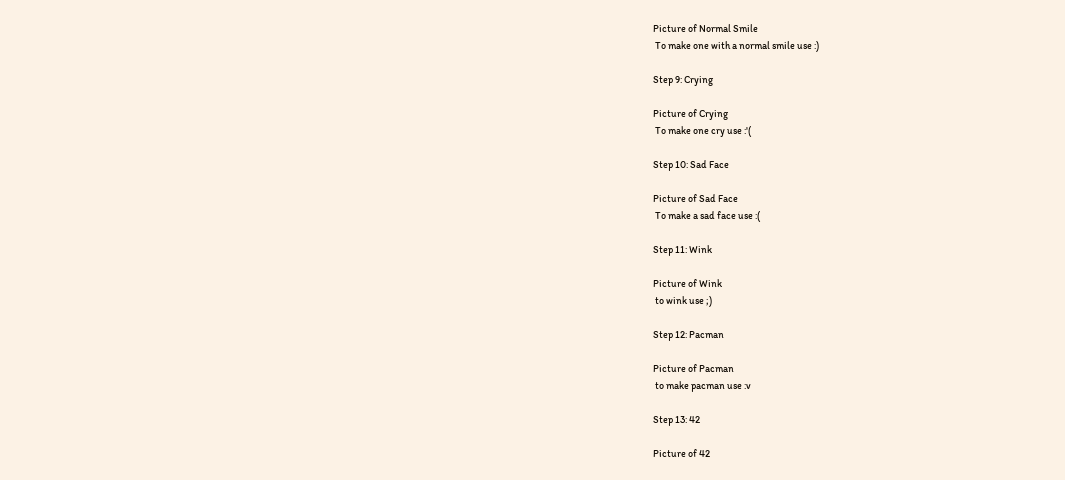Picture of Normal Smile
 To make one with a normal smile use :)

Step 9: Crying

Picture of Crying
 To make one cry use :'(

Step 10: Sad Face

Picture of Sad Face
 To make a sad face use :(

Step 11: Wink

Picture of Wink
 to wink use ;)

Step 12: Pacman

Picture of Pacman
 to make pacman use :v

Step 13: 42

Picture of 42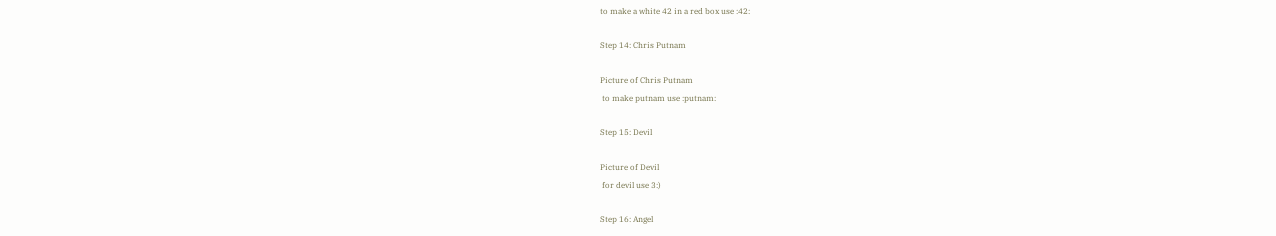to make a white 42 in a red box use :42:

Step 14: Chris Putnam

Picture of Chris Putnam
 to make putnam use :putnam:

Step 15: Devil

Picture of Devil
 for devil use 3:)

Step 16: Angel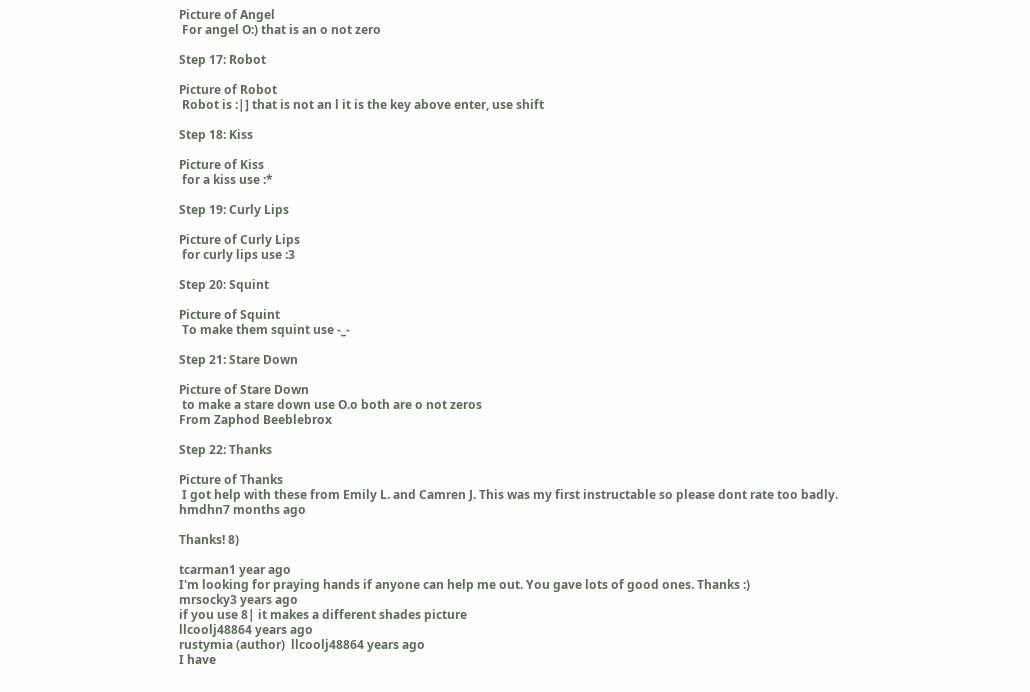Picture of Angel
 For angel O:) that is an o not zero

Step 17: Robot

Picture of Robot
 Robot is :|] that is not an l it is the key above enter, use shift

Step 18: Kiss

Picture of Kiss
 for a kiss use :*

Step 19: Curly Lips

Picture of Curly Lips
 for curly lips use :3

Step 20: Squint

Picture of Squint
 To make them squint use -_-

Step 21: Stare Down

Picture of Stare Down
 to make a stare down use O.o both are o not zeros
From Zaphod Beeblebrox

Step 22: Thanks

Picture of Thanks
 I got help with these from Emily L. and Camren J. This was my first instructable so please dont rate too badly.
hmdhn7 months ago

Thanks! 8)

tcarman1 year ago
I'm looking for praying hands if anyone can help me out. You gave lots of good ones. Thanks :)
mrsocky3 years ago
if you use 8| it makes a different shades picture
llcoolj48864 years ago
rustymia (author)  llcoolj48864 years ago
I have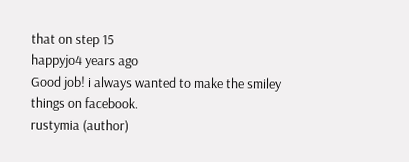that on step 15
happyjo4 years ago
Good job! i always wanted to make the smiley things on facebook.
rustymia (author)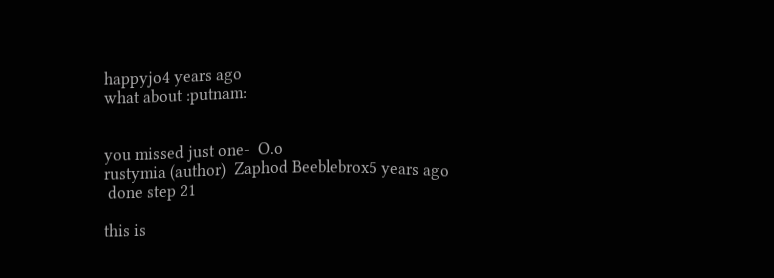happyjo4 years ago
what about :putnam:


you missed just one-  O.o
rustymia (author)  Zaphod Beeblebrox5 years ago
 done step 21

this is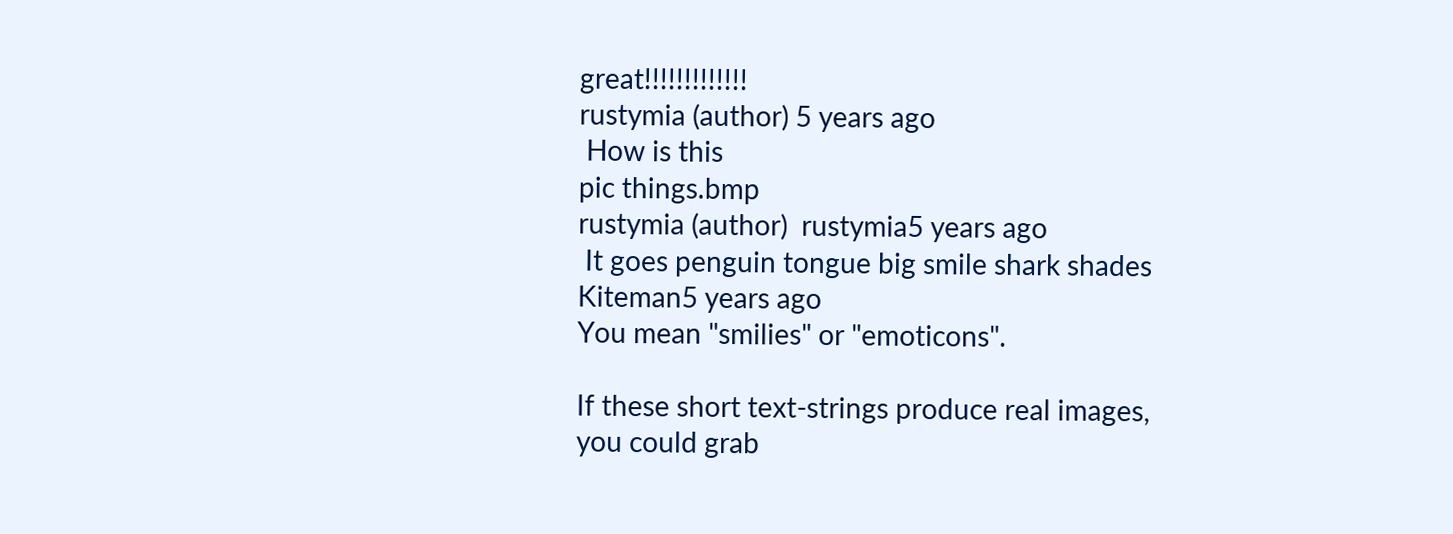great!!!!!!!!!!!!!
rustymia (author) 5 years ago
 How is this
pic things.bmp
rustymia (author)  rustymia5 years ago
 It goes penguin tongue big smile shark shades
Kiteman5 years ago
You mean "smilies" or "emoticons".

If these short text-strings produce real images, you could grab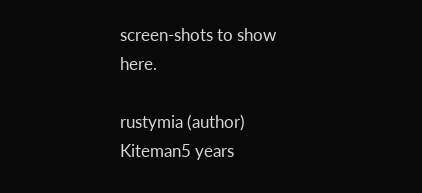screen-shots to show here.

rustymia (author)  Kiteman5 years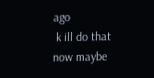ago
 k ill do that now maybe